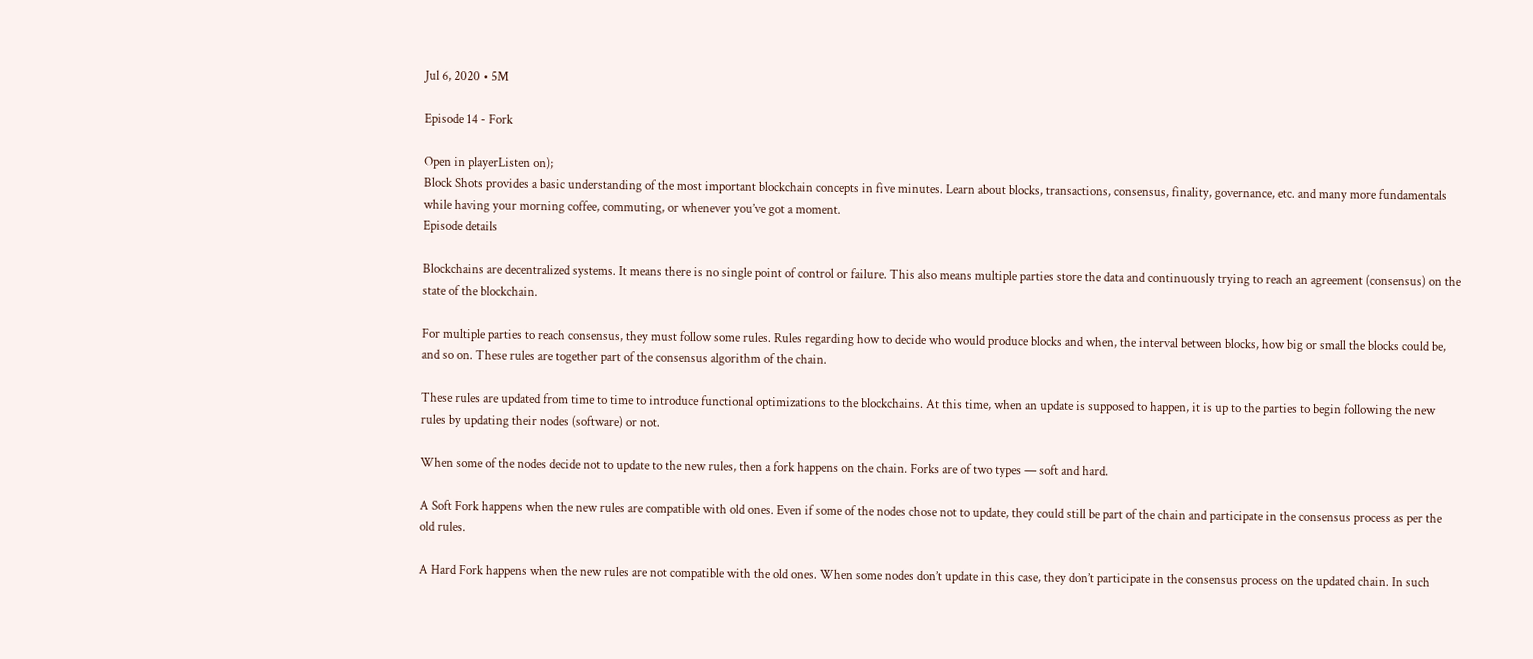Jul 6, 2020 • 5M

Episode 14 - Fork

Open in playerListen on);
Block Shots provides a basic understanding of the most important blockchain concepts in five minutes. Learn about blocks, transactions, consensus, finality, governance, etc. and many more fundamentals while having your morning coffee, commuting, or whenever you’ve got a moment.
Episode details

Blockchains are decentralized systems. It means there is no single point of control or failure. This also means multiple parties store the data and continuously trying to reach an agreement (consensus) on the state of the blockchain.

For multiple parties to reach consensus, they must follow some rules. Rules regarding how to decide who would produce blocks and when, the interval between blocks, how big or small the blocks could be, and so on. These rules are together part of the consensus algorithm of the chain.

These rules are updated from time to time to introduce functional optimizations to the blockchains. At this time, when an update is supposed to happen, it is up to the parties to begin following the new rules by updating their nodes (software) or not.

When some of the nodes decide not to update to the new rules, then a fork happens on the chain. Forks are of two types — soft and hard.

A Soft Fork happens when the new rules are compatible with old ones. Even if some of the nodes chose not to update, they could still be part of the chain and participate in the consensus process as per the old rules.

A Hard Fork happens when the new rules are not compatible with the old ones. When some nodes don’t update in this case, they don’t participate in the consensus process on the updated chain. In such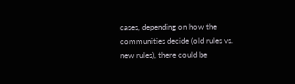cases, depending on how the communities decide (old rules vs. new rules), there could be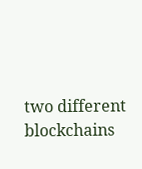two different blockchains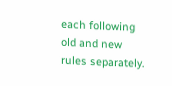each following old and new rules separately.